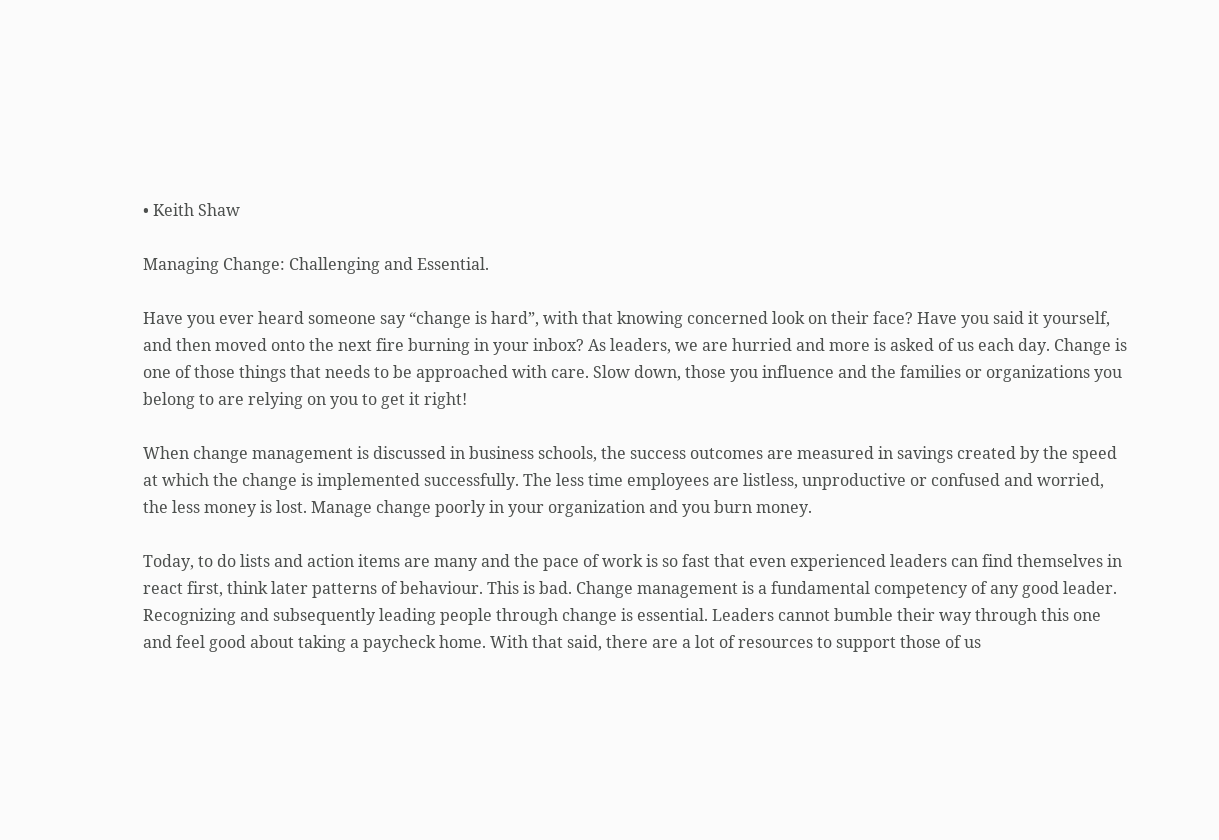• Keith Shaw

Managing Change: Challenging and Essential.

Have you ever heard someone say “change is hard”, with that knowing concerned look on their face? Have you said it yourself, and then moved onto the next fire burning in your inbox? As leaders, we are hurried and more is asked of us each day. Change is one of those things that needs to be approached with care. Slow down, those you influence and the families or organizations you belong to are relying on you to get it right!

When change management is discussed in business schools, the success outcomes are measured in savings created by the speed at which the change is implemented successfully. The less time employees are listless, unproductive or confused and worried, the less money is lost. Manage change poorly in your organization and you burn money.

Today, to do lists and action items are many and the pace of work is so fast that even experienced leaders can find themselves in react first, think later patterns of behaviour. This is bad. Change management is a fundamental competency of any good leader. Recognizing and subsequently leading people through change is essential. Leaders cannot bumble their way through this one and feel good about taking a paycheck home. With that said, there are a lot of resources to support those of us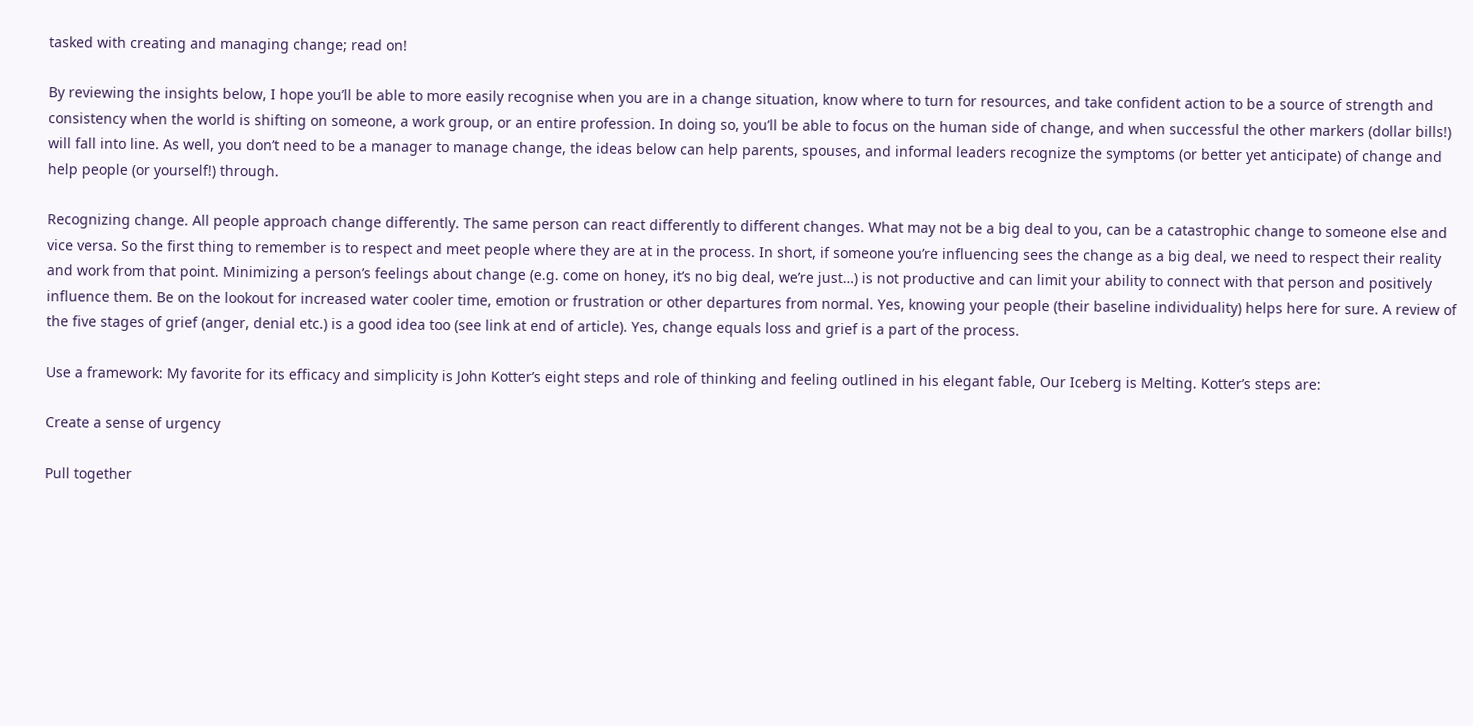tasked with creating and managing change; read on!

By reviewing the insights below, I hope you’ll be able to more easily recognise when you are in a change situation, know where to turn for resources, and take confident action to be a source of strength and consistency when the world is shifting on someone, a work group, or an entire profession. In doing so, you’ll be able to focus on the human side of change, and when successful the other markers (dollar bills!) will fall into line. As well, you don’t need to be a manager to manage change, the ideas below can help parents, spouses, and informal leaders recognize the symptoms (or better yet anticipate) of change and help people (or yourself!) through.

Recognizing change. All people approach change differently. The same person can react differently to different changes. What may not be a big deal to you, can be a catastrophic change to someone else and vice versa. So the first thing to remember is to respect and meet people where they are at in the process. In short, if someone you’re influencing sees the change as a big deal, we need to respect their reality and work from that point. Minimizing a person’s feelings about change (e.g. come on honey, it’s no big deal, we’re just…) is not productive and can limit your ability to connect with that person and positively influence them. Be on the lookout for increased water cooler time, emotion or frustration or other departures from normal. Yes, knowing your people (their baseline individuality) helps here for sure. A review of the five stages of grief (anger, denial etc.) is a good idea too (see link at end of article). Yes, change equals loss and grief is a part of the process.

Use a framework: My favorite for its efficacy and simplicity is John Kotter’s eight steps and role of thinking and feeling outlined in his elegant fable, Our Iceberg is Melting. Kotter’s steps are:

Create a sense of urgency

Pull together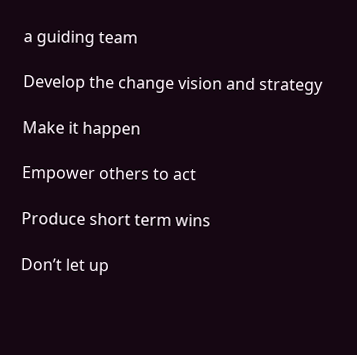a guiding team

Develop the change vision and strategy

Make it happen

Empower others to act

Produce short term wins

Don’t let up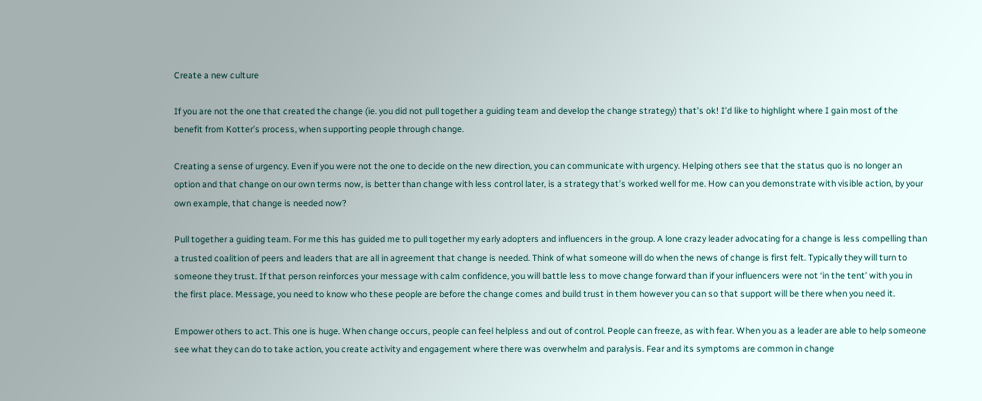Create a new culture

If you are not the one that created the change (ie. you did not pull together a guiding team and develop the change strategy) that’s ok! I’d like to highlight where I gain most of the benefit from Kotter’s process, when supporting people through change.

Creating a sense of urgency. Even if you were not the one to decide on the new direction, you can communicate with urgency. Helping others see that the status quo is no longer an option and that change on our own terms now, is better than change with less control later, is a strategy that’s worked well for me. How can you demonstrate with visible action, by your own example, that change is needed now?

Pull together a guiding team. For me this has guided me to pull together my early adopters and influencers in the group. A lone crazy leader advocating for a change is less compelling than a trusted coalition of peers and leaders that are all in agreement that change is needed. Think of what someone will do when the news of change is first felt. Typically they will turn to someone they trust. If that person reinforces your message with calm confidence, you will battle less to move change forward than if your influencers were not ‘in the tent’ with you in the first place. Message, you need to know who these people are before the change comes and build trust in them however you can so that support will be there when you need it.

Empower others to act. This one is huge. When change occurs, people can feel helpless and out of control. People can freeze, as with fear. When you as a leader are able to help someone see what they can do to take action, you create activity and engagement where there was overwhelm and paralysis. Fear and its symptoms are common in change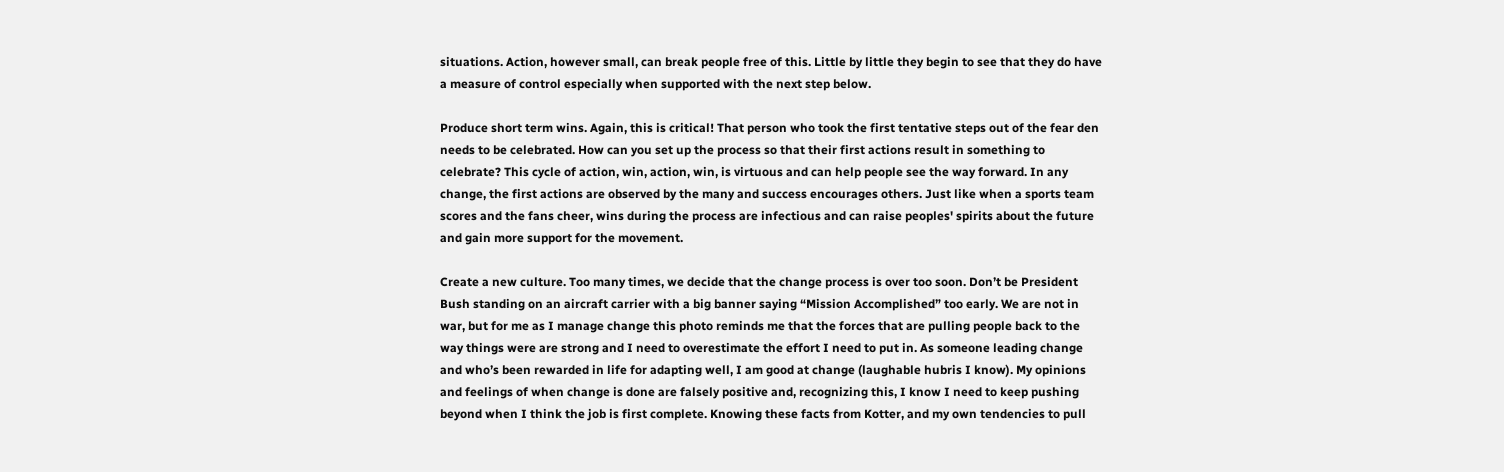situations. Action, however small, can break people free of this. Little by little they begin to see that they do have a measure of control especially when supported with the next step below.

Produce short term wins. Again, this is critical! That person who took the first tentative steps out of the fear den needs to be celebrated. How can you set up the process so that their first actions result in something to celebrate? This cycle of action, win, action, win, is virtuous and can help people see the way forward. In any change, the first actions are observed by the many and success encourages others. Just like when a sports team scores and the fans cheer, wins during the process are infectious and can raise peoples' spirits about the future and gain more support for the movement.

Create a new culture. Too many times, we decide that the change process is over too soon. Don’t be President Bush standing on an aircraft carrier with a big banner saying “Mission Accomplished” too early. We are not in war, but for me as I manage change this photo reminds me that the forces that are pulling people back to the way things were are strong and I need to overestimate the effort I need to put in. As someone leading change and who’s been rewarded in life for adapting well, I am good at change (laughable hubris I know). My opinions and feelings of when change is done are falsely positive and, recognizing this, I know I need to keep pushing beyond when I think the job is first complete. Knowing these facts from Kotter, and my own tendencies to pull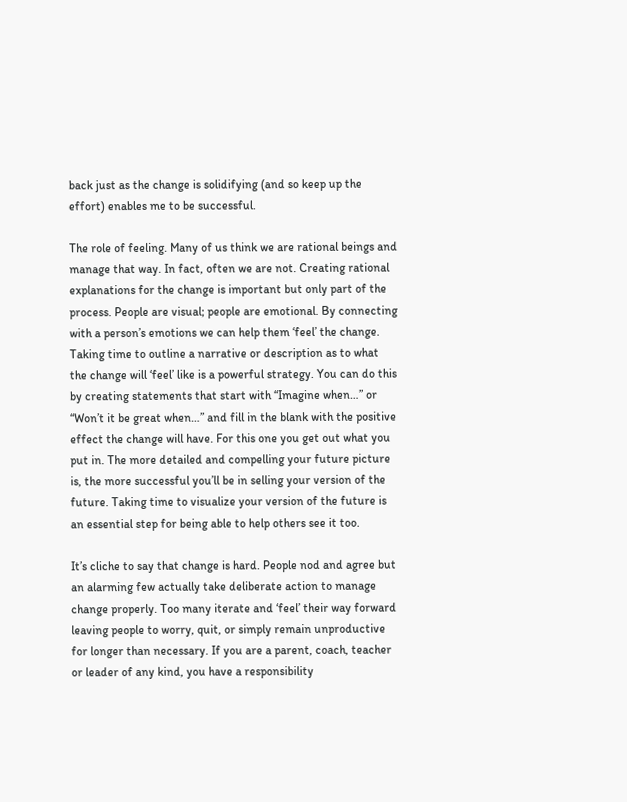back just as the change is solidifying (and so keep up the effort) enables me to be successful.

The role of feeling. Many of us think we are rational beings and manage that way. In fact, often we are not. Creating rational explanations for the change is important but only part of the process. People are visual; people are emotional. By connecting with a person’s emotions we can help them ‘feel’ the change. Taking time to outline a narrative or description as to what the change will ‘feel’ like is a powerful strategy. You can do this by creating statements that start with “Imagine when…” or “Won’t it be great when…” and fill in the blank with the positive effect the change will have. For this one you get out what you put in. The more detailed and compelling your future picture is, the more successful you’ll be in selling your version of the future. Taking time to visualize your version of the future is an essential step for being able to help others see it too.

It’s cliche to say that change is hard. People nod and agree but an alarming few actually take deliberate action to manage change properly. Too many iterate and ‘feel’ their way forward leaving people to worry, quit, or simply remain unproductive for longer than necessary. If you are a parent, coach, teacher or leader of any kind, you have a responsibility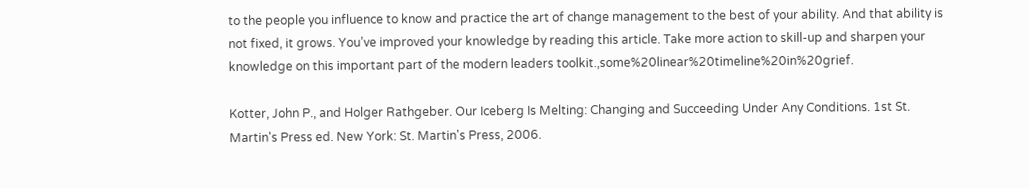to the people you influence to know and practice the art of change management to the best of your ability. And that ability is not fixed, it grows. You’ve improved your knowledge by reading this article. Take more action to skill-up and sharpen your knowledge on this important part of the modern leaders toolkit.,some%20linear%20timeline%20in%20grief.

Kotter, John P., and Holger Rathgeber. Our Iceberg Is Melting: Changing and Succeeding Under Any Conditions. 1st St. Martin's Press ed. New York: St. Martin's Press, 2006.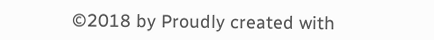©2018 by Proudly created with